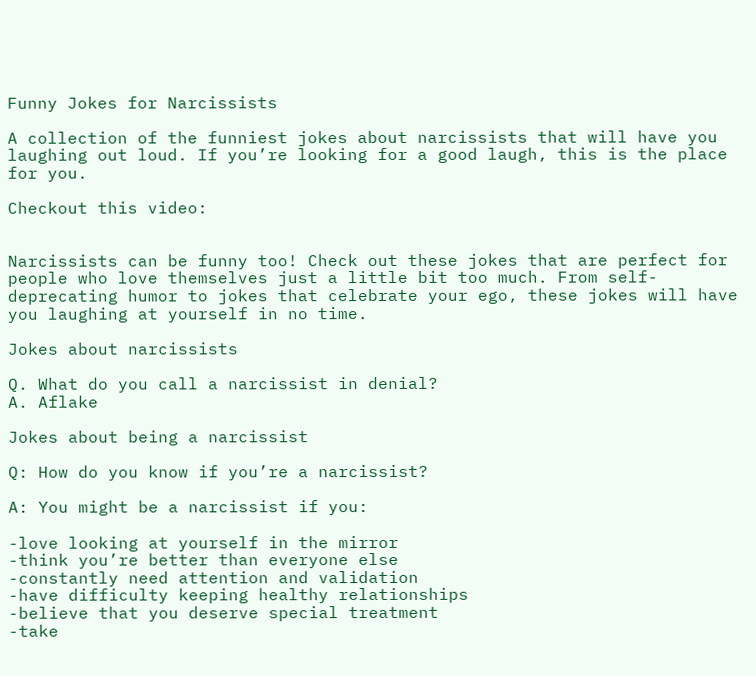Funny Jokes for Narcissists

A collection of the funniest jokes about narcissists that will have you laughing out loud. If you’re looking for a good laugh, this is the place for you.

Checkout this video:


Narcissists can be funny too! Check out these jokes that are perfect for people who love themselves just a little bit too much. From self-deprecating humor to jokes that celebrate your ego, these jokes will have you laughing at yourself in no time.

Jokes about narcissists

Q. What do you call a narcissist in denial?
A. Aflake

Jokes about being a narcissist

Q: How do you know if you’re a narcissist?

A: You might be a narcissist if you:

-love looking at yourself in the mirror
-think you’re better than everyone else
-constantly need attention and validation
-have difficulty keeping healthy relationships
-believe that you deserve special treatment
-take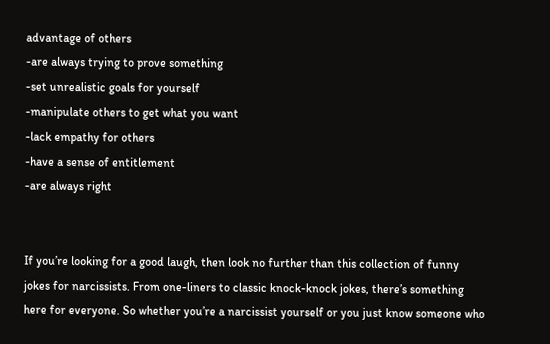advantage of others
-are always trying to prove something
-set unrealistic goals for yourself
-manipulate others to get what you want
-lack empathy for others
-have a sense of entitlement
-are always right


If you’re looking for a good laugh, then look no further than this collection of funny jokes for narcissists. From one-liners to classic knock-knock jokes, there’s something here for everyone. So whether you’re a narcissist yourself or you just know someone who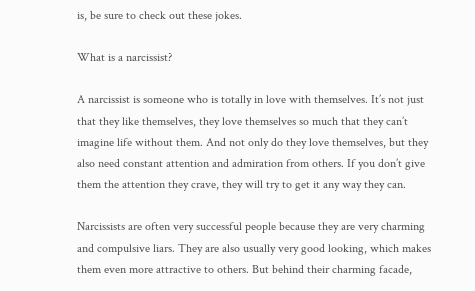is, be sure to check out these jokes.

What is a narcissist?

A narcissist is someone who is totally in love with themselves. It’s not just that they like themselves, they love themselves so much that they can’t imagine life without them. And not only do they love themselves, but they also need constant attention and admiration from others. If you don’t give them the attention they crave, they will try to get it any way they can.

Narcissists are often very successful people because they are very charming and compulsive liars. They are also usually very good looking, which makes them even more attractive to others. But behind their charming facade,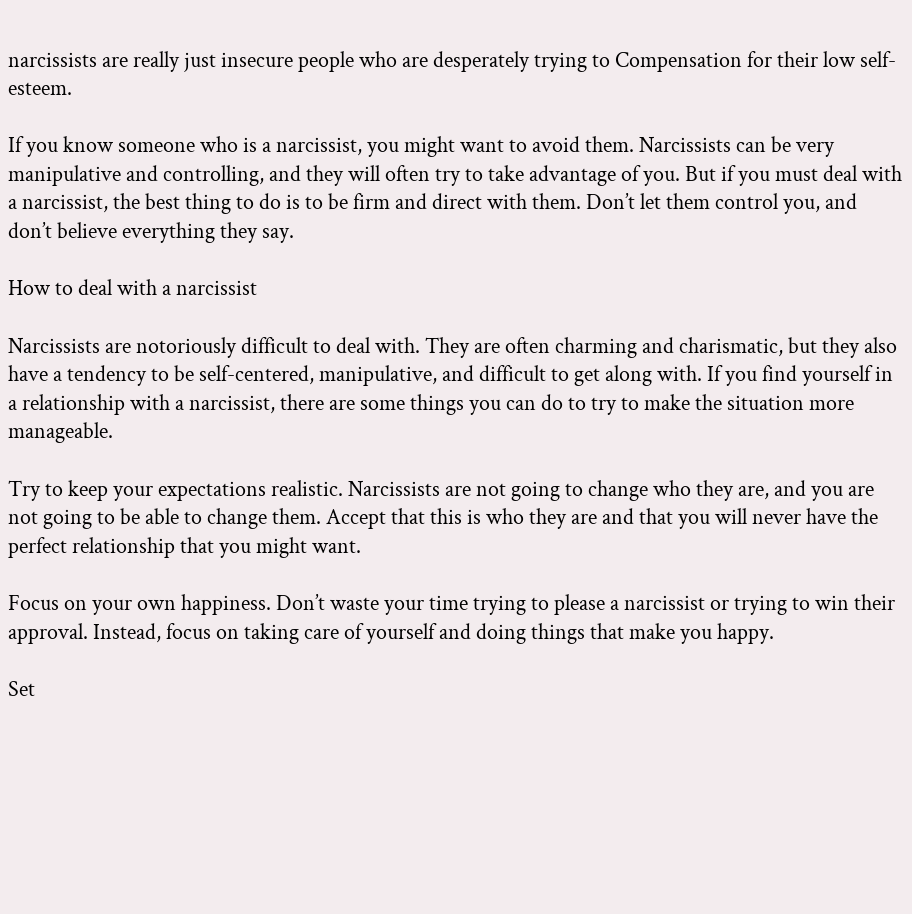narcissists are really just insecure people who are desperately trying to Compensation for their low self-esteem.

If you know someone who is a narcissist, you might want to avoid them. Narcissists can be very manipulative and controlling, and they will often try to take advantage of you. But if you must deal with a narcissist, the best thing to do is to be firm and direct with them. Don’t let them control you, and don’t believe everything they say.

How to deal with a narcissist

Narcissists are notoriously difficult to deal with. They are often charming and charismatic, but they also have a tendency to be self-centered, manipulative, and difficult to get along with. If you find yourself in a relationship with a narcissist, there are some things you can do to try to make the situation more manageable.

Try to keep your expectations realistic. Narcissists are not going to change who they are, and you are not going to be able to change them. Accept that this is who they are and that you will never have the perfect relationship that you might want.

Focus on your own happiness. Don’t waste your time trying to please a narcissist or trying to win their approval. Instead, focus on taking care of yourself and doing things that make you happy.

Set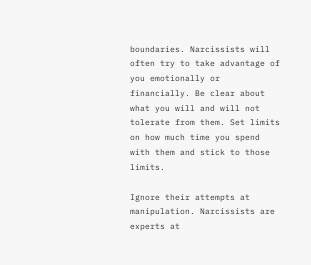boundaries. Narcissists will often try to take advantage of you emotionally or financially. Be clear about what you will and will not tolerate from them. Set limits on how much time you spend with them and stick to those limits.

Ignore their attempts at manipulation. Narcissists are experts at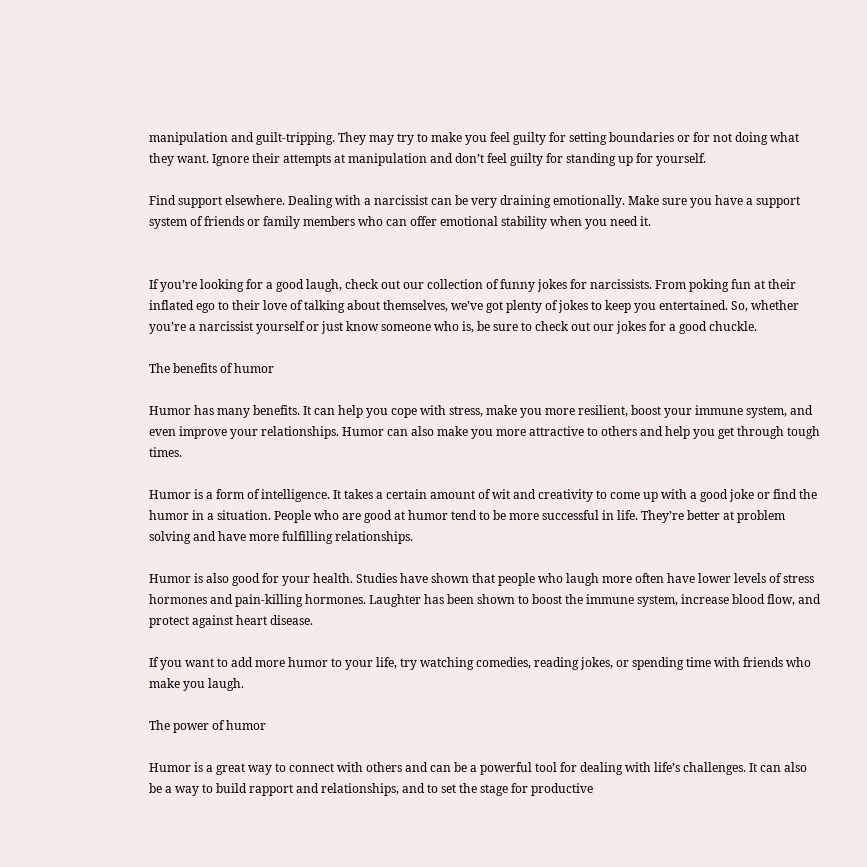manipulation and guilt-tripping. They may try to make you feel guilty for setting boundaries or for not doing what they want. Ignore their attempts at manipulation and don’t feel guilty for standing up for yourself.

Find support elsewhere. Dealing with a narcissist can be very draining emotionally. Make sure you have a support system of friends or family members who can offer emotional stability when you need it.


If you’re looking for a good laugh, check out our collection of funny jokes for narcissists. From poking fun at their inflated ego to their love of talking about themselves, we’ve got plenty of jokes to keep you entertained. So, whether you’re a narcissist yourself or just know someone who is, be sure to check out our jokes for a good chuckle.

The benefits of humor

Humor has many benefits. It can help you cope with stress, make you more resilient, boost your immune system, and even improve your relationships. Humor can also make you more attractive to others and help you get through tough times.

Humor is a form of intelligence. It takes a certain amount of wit and creativity to come up with a good joke or find the humor in a situation. People who are good at humor tend to be more successful in life. They’re better at problem solving and have more fulfilling relationships.

Humor is also good for your health. Studies have shown that people who laugh more often have lower levels of stress hormones and pain-killing hormones. Laughter has been shown to boost the immune system, increase blood flow, and protect against heart disease.

If you want to add more humor to your life, try watching comedies, reading jokes, or spending time with friends who make you laugh.

The power of humor

Humor is a great way to connect with others and can be a powerful tool for dealing with life’s challenges. It can also be a way to build rapport and relationships, and to set the stage for productive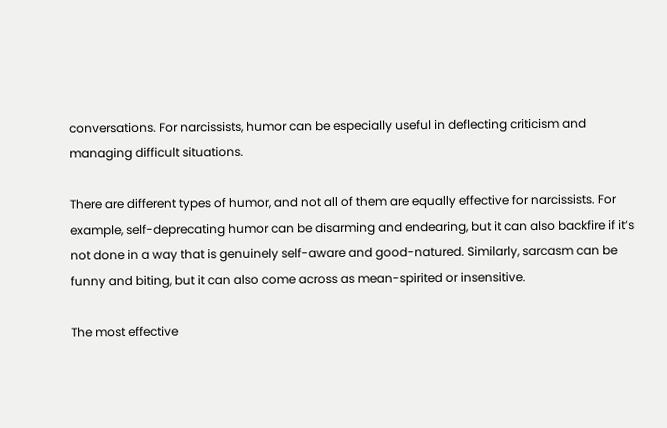conversations. For narcissists, humor can be especially useful in deflecting criticism and managing difficult situations.

There are different types of humor, and not all of them are equally effective for narcissists. For example, self-deprecating humor can be disarming and endearing, but it can also backfire if it’s not done in a way that is genuinely self-aware and good-natured. Similarly, sarcasm can be funny and biting, but it can also come across as mean-spirited or insensitive.

The most effective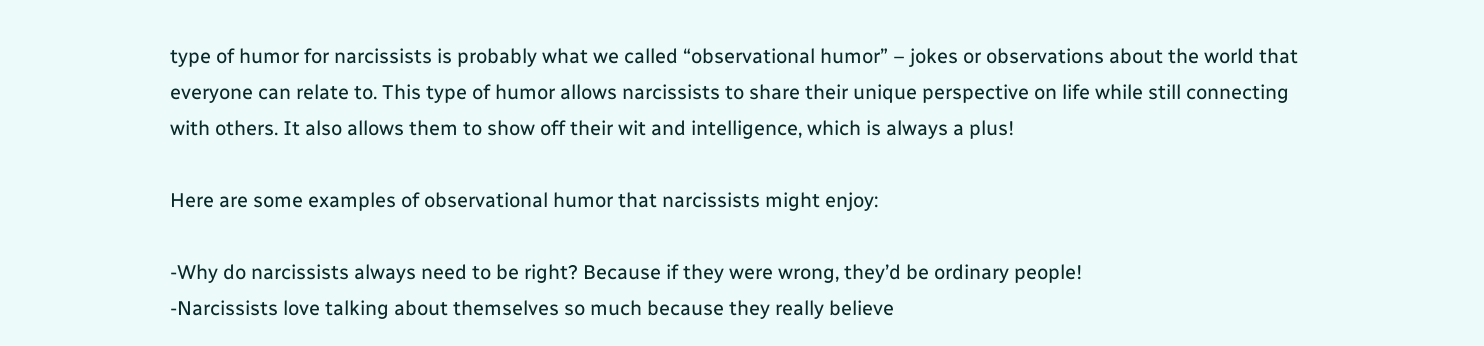type of humor for narcissists is probably what we called “observational humor” – jokes or observations about the world that everyone can relate to. This type of humor allows narcissists to share their unique perspective on life while still connecting with others. It also allows them to show off their wit and intelligence, which is always a plus!

Here are some examples of observational humor that narcissists might enjoy:

-Why do narcissists always need to be right? Because if they were wrong, they’d be ordinary people!
-Narcissists love talking about themselves so much because they really believe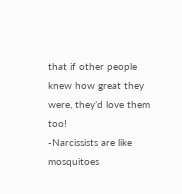that if other people knew how great they were, they’d love them too!
-Narcissists are like mosquitoes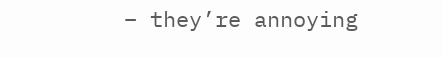– they’re annoying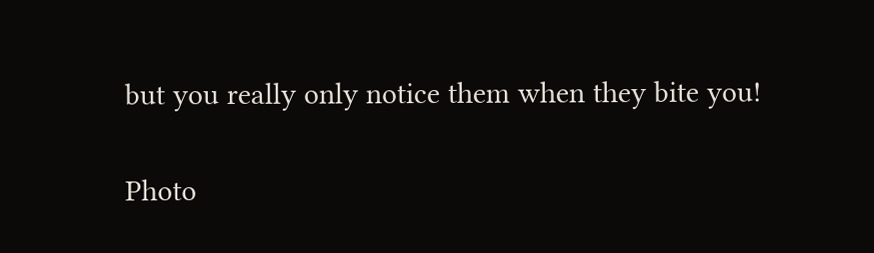but you really only notice them when they bite you!

Photo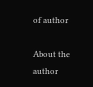of author

About the author